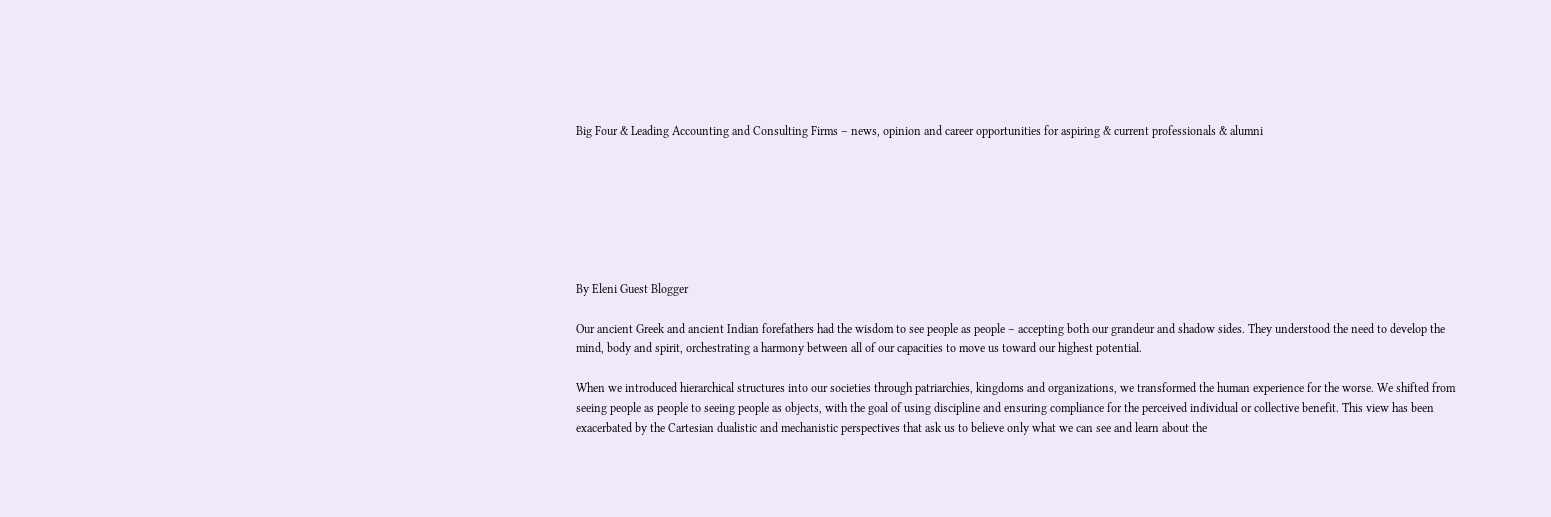Big Four & Leading Accounting and Consulting Firms – news, opinion and career opportunities for aspiring & current professionals & alumni







By Eleni Guest Blogger

Our ancient Greek and ancient Indian forefathers had the wisdom to see people as people – accepting both our grandeur and shadow sides. They understood the need to develop the mind, body and spirit, orchestrating a harmony between all of our capacities to move us toward our highest potential.

When we introduced hierarchical structures into our societies through patriarchies, kingdoms and organizations, we transformed the human experience for the worse. We shifted from seeing people as people to seeing people as objects, with the goal of using discipline and ensuring compliance for the perceived individual or collective benefit. This view has been exacerbated by the Cartesian dualistic and mechanistic perspectives that ask us to believe only what we can see and learn about the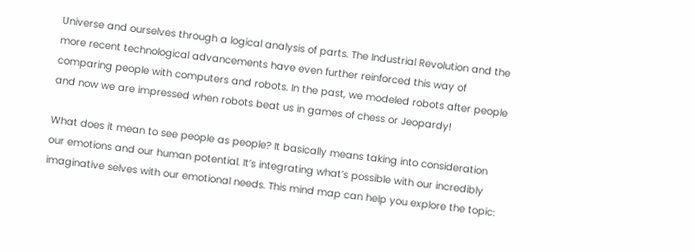Universe and ourselves through a logical analysis of parts. The Industrial Revolution and the more recent technological advancements have even further reinforced this way of comparing people with computers and robots. In the past, we modeled robots after people and now we are impressed when robots beat us in games of chess or Jeopardy!

What does it mean to see people as people? It basically means taking into consideration our emotions and our human potential. It’s integrating what’s possible with our incredibly imaginative selves with our emotional needs. This mind map can help you explore the topic: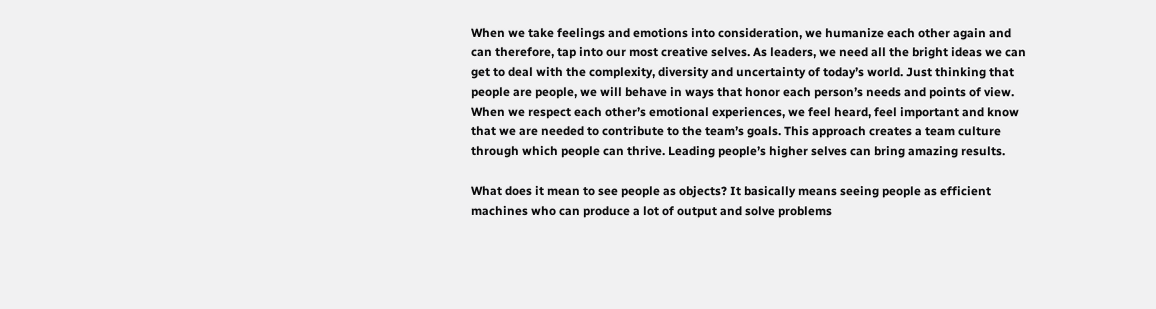When we take feelings and emotions into consideration, we humanize each other again and can therefore, tap into our most creative selves. As leaders, we need all the bright ideas we can get to deal with the complexity, diversity and uncertainty of today’s world. Just thinking that people are people, we will behave in ways that honor each person’s needs and points of view. When we respect each other’s emotional experiences, we feel heard, feel important and know that we are needed to contribute to the team’s goals. This approach creates a team culture through which people can thrive. Leading people’s higher selves can bring amazing results.

What does it mean to see people as objects? It basically means seeing people as efficient machines who can produce a lot of output and solve problems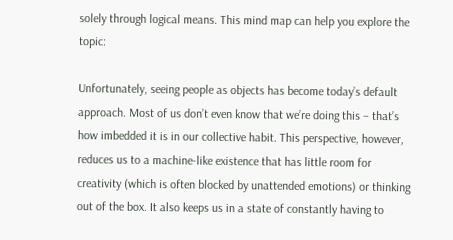solely through logical means. This mind map can help you explore the topic:

Unfortunately, seeing people as objects has become today’s default approach. Most of us don’t even know that we’re doing this – that’s how imbedded it is in our collective habit. This perspective, however, reduces us to a machine-like existence that has little room for creativity (which is often blocked by unattended emotions) or thinking out of the box. It also keeps us in a state of constantly having to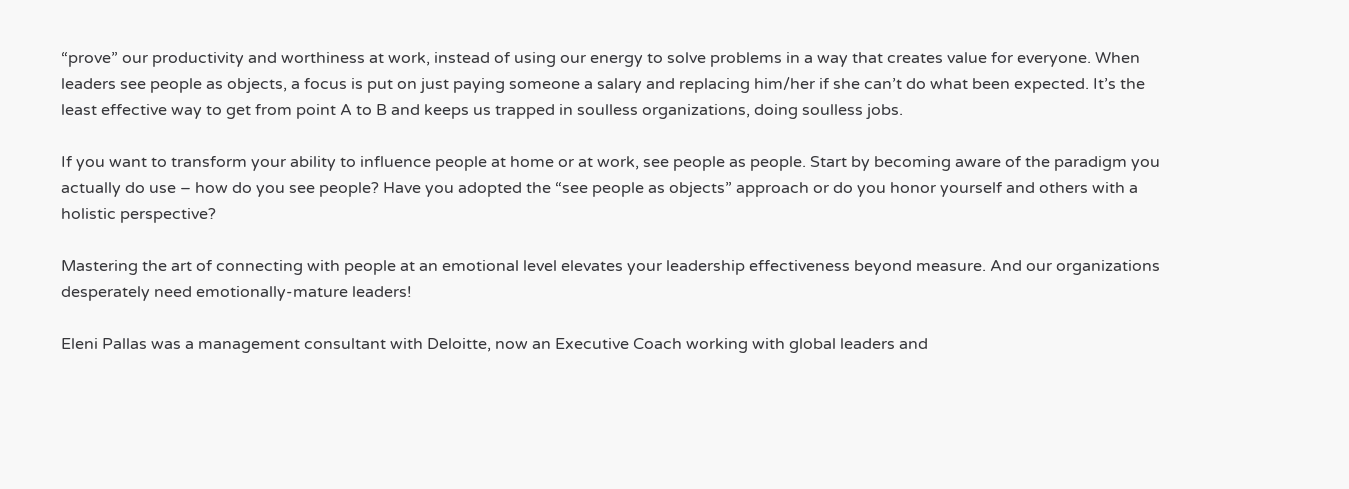“prove” our productivity and worthiness at work, instead of using our energy to solve problems in a way that creates value for everyone. When leaders see people as objects, a focus is put on just paying someone a salary and replacing him/her if she can’t do what been expected. It’s the least effective way to get from point A to B and keeps us trapped in soulless organizations, doing soulless jobs.

If you want to transform your ability to influence people at home or at work, see people as people. Start by becoming aware of the paradigm you actually do use – how do you see people? Have you adopted the “see people as objects” approach or do you honor yourself and others with a holistic perspective?

Mastering the art of connecting with people at an emotional level elevates your leadership effectiveness beyond measure. And our organizations desperately need emotionally-mature leaders!

Eleni Pallas was a management consultant with Deloitte, now an Executive Coach working with global leaders and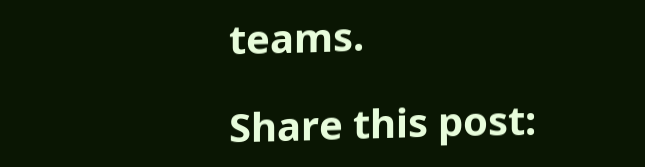teams.

Share this post: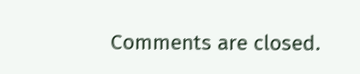Comments are closed.